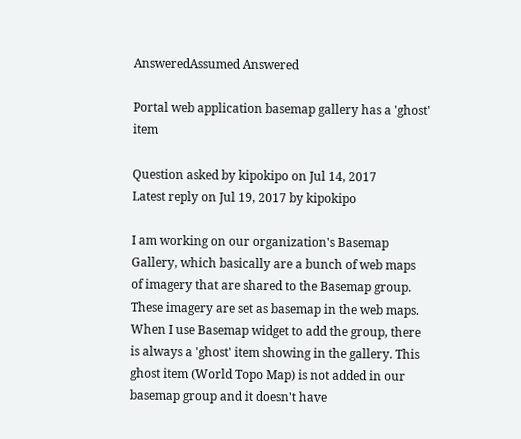AnsweredAssumed Answered

Portal web application basemap gallery has a 'ghost' item

Question asked by kipokipo on Jul 14, 2017
Latest reply on Jul 19, 2017 by kipokipo

I am working on our organization's Basemap Gallery, which basically are a bunch of web maps of imagery that are shared to the Basemap group. These imagery are set as basemap in the web maps. When I use Basemap widget to add the group, there is always a 'ghost' item showing in the gallery. This ghost item (World Topo Map) is not added in our basemap group and it doesn't have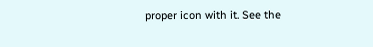proper icon with it. See the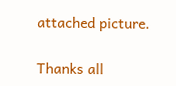attached picture.

Thanks all